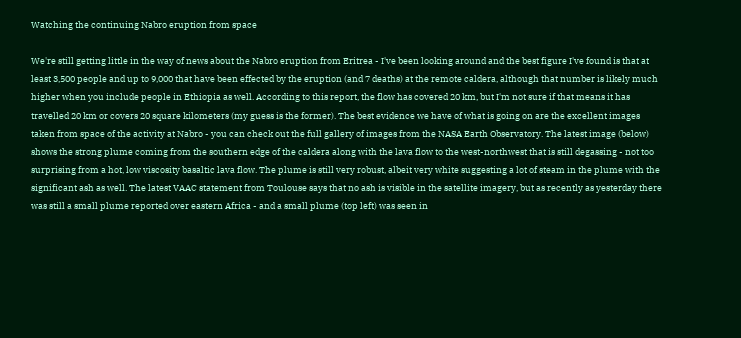Watching the continuing Nabro eruption from space

We're still getting little in the way of news about the Nabro eruption from Eritrea - I've been looking around and the best figure I've found is that at least 3,500 people and up to 9,000 that have been effected by the eruption (and 7 deaths) at the remote caldera, although that number is likely much higher when you include people in Ethiopia as well. According to this report, the flow has covered 20 km, but I'm not sure if that means it has travelled 20 km or covers 20 square kilometers (my guess is the former). The best evidence we have of what is going on are the excellent images taken from space of the activity at Nabro - you can check out the full gallery of images from the NASA Earth Observatory. The latest image (below) shows the strong plume coming from the southern edge of the caldera along with the lava flow to the west-northwest that is still degassing - not too surprising from a hot, low viscosity basaltic lava flow. The plume is still very robust, albeit very white suggesting a lot of steam in the plume with the significant ash as well. The latest VAAC statement from Toulouse says that no ash is visible in the satellite imagery, but as recently as yesterday there was still a small plume reported over eastern Africa - and a small plume (top left) was seen in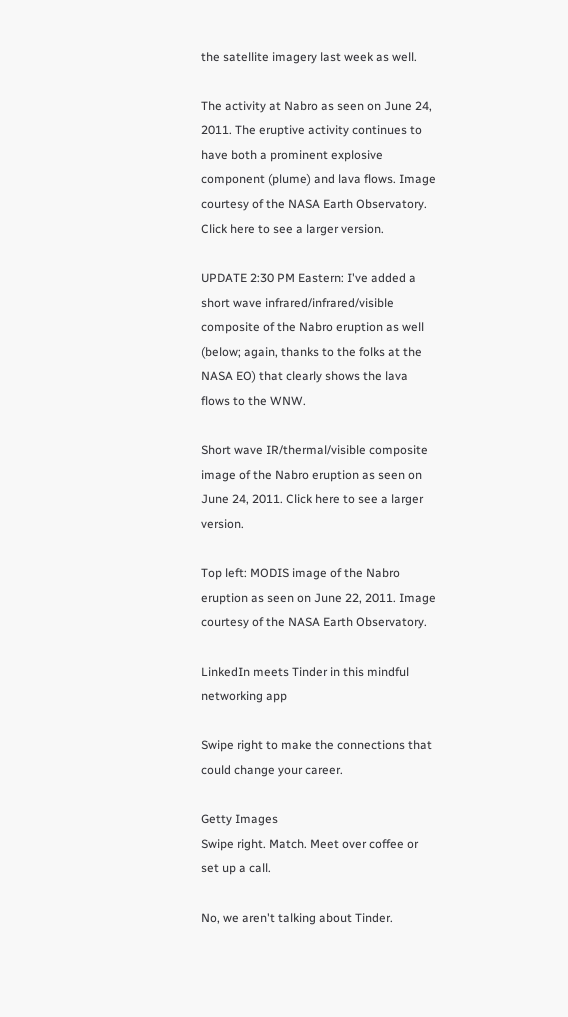the satellite imagery last week as well.

The activity at Nabro as seen on June 24, 2011. The eruptive activity continues to have both a prominent explosive component (plume) and lava flows. Image courtesy of the NASA Earth Observatory. Click here to see a larger version.

UPDATE 2:30 PM Eastern: I've added a short wave infrared/infrared/visible composite of the Nabro eruption as well (below; again, thanks to the folks at the NASA EO) that clearly shows the lava flows to the WNW.

Short wave IR/thermal/visible composite image of the Nabro eruption as seen on June 24, 2011. Click here to see a larger version.

Top left: MODIS image of the Nabro eruption as seen on June 22, 2011. Image courtesy of the NASA Earth Observatory.

LinkedIn meets Tinder in this mindful networking app

Swipe right to make the connections that could change your career.

Getty Images
Swipe right. Match. Meet over coffee or set up a call.

No, we aren't talking about Tinder.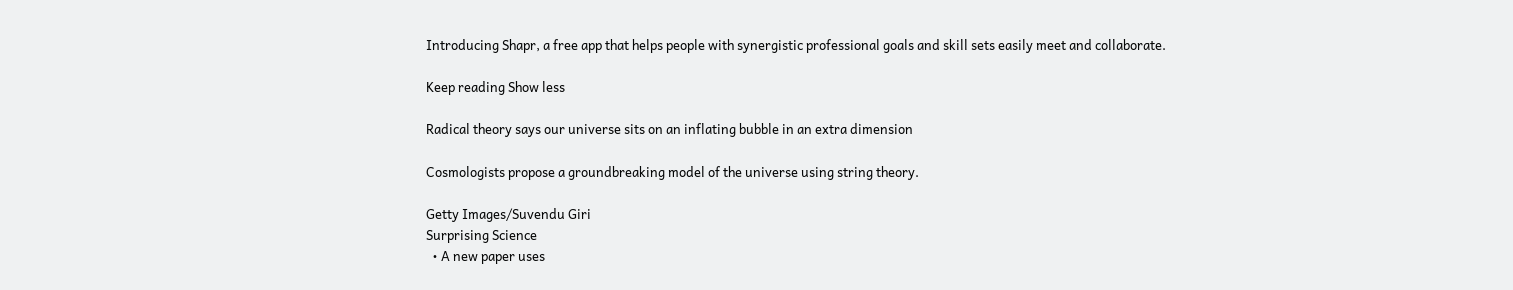Introducing Shapr, a free app that helps people with synergistic professional goals and skill sets easily meet and collaborate.

Keep reading Show less

Radical theory says our universe sits on an inflating bubble in an extra dimension

Cosmologists propose a groundbreaking model of the universe using string theory.

Getty Images/Suvendu Giri
Surprising Science
  • A new paper uses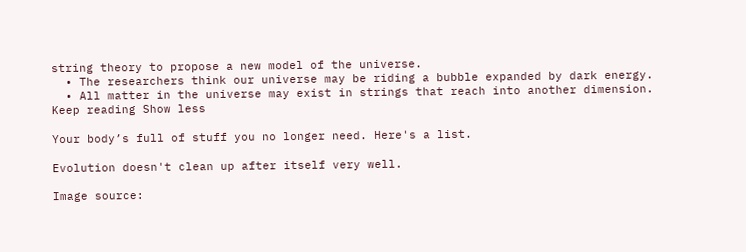string theory to propose a new model of the universe.
  • The researchers think our universe may be riding a bubble expanded by dark energy.
  • All matter in the universe may exist in strings that reach into another dimension.
Keep reading Show less

Your body’s full of stuff you no longer need. Here's a list.

Evolution doesn't clean up after itself very well.

Image source: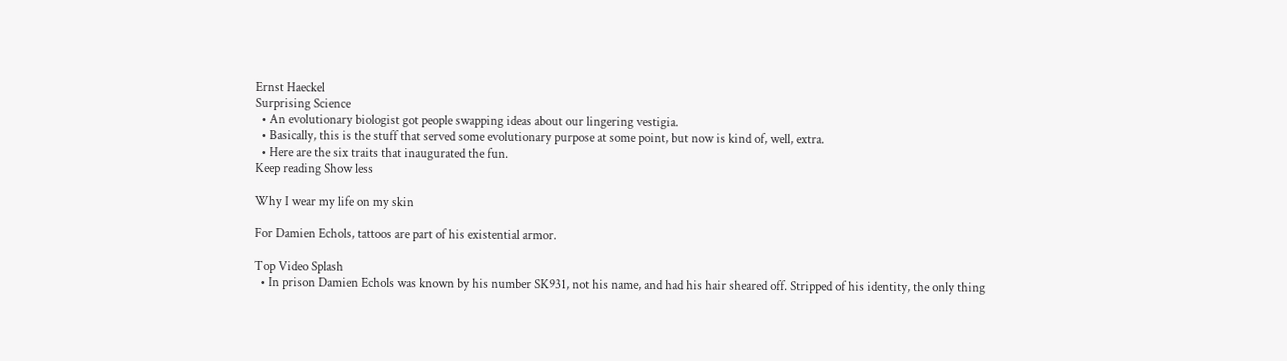Ernst Haeckel
Surprising Science
  • An evolutionary biologist got people swapping ideas about our lingering vestigia.
  • Basically, this is the stuff that served some evolutionary purpose at some point, but now is kind of, well, extra.
  • Here are the six traits that inaugurated the fun.
Keep reading Show less

Why I wear my life on my skin

For Damien Echols, tattoos are part of his existential armor.

Top Video Splash
  • In prison Damien Echols was known by his number SK931, not his name, and had his hair sheared off. Stripped of his identity, the only thing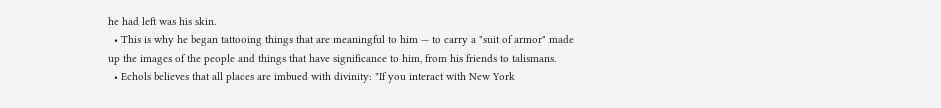he had left was his skin.
  • This is why he began tattooing things that are meaningful to him — to carry a "suit of armor" made up the images of the people and things that have significance to him, from his friends to talismans.
  • Echols believes that all places are imbued with divinity: "If you interact with New York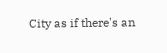City as if there's an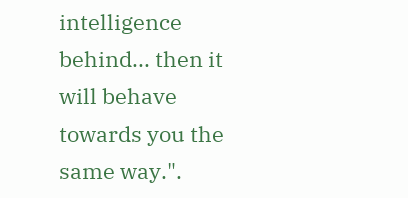intelligence behind... then it will behave towards you the same way.".